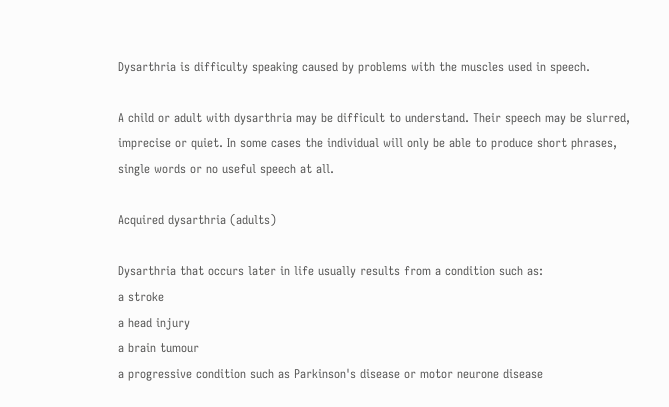Dysarthria is difficulty speaking caused by problems with the muscles used in speech.

A child or adult with dysarthria may be difficult to understand. Their speech may be slurred, imprecise or quiet. In some cases the individual will only be able to produce short phrases, single words or no useful speech at all.

Acquired dysarthria (adults)

Dysarthria that occurs later in life usually results from a condition such as:
a stroke
a head injury
a brain tumour
a progressive condition such as Parkinson's disease or motor neurone disease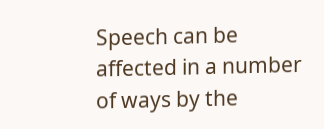Speech can be affected in a number of ways by the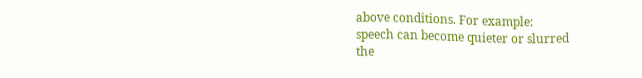above conditions. For example:
speech can become quieter or slurred
the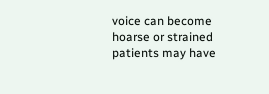voice can become hoarse or strained
patients may have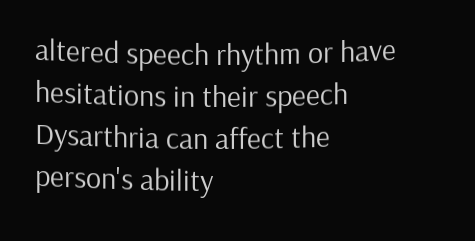altered speech rhythm or have hesitations in their speech
Dysarthria can affect the person's ability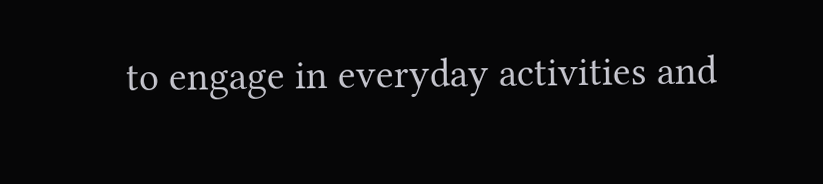to engage in everyday activities and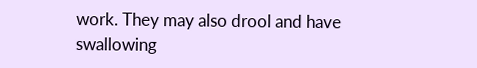work. They may also drool and have swallowing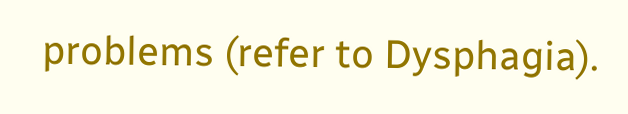problems (refer to Dysphagia).